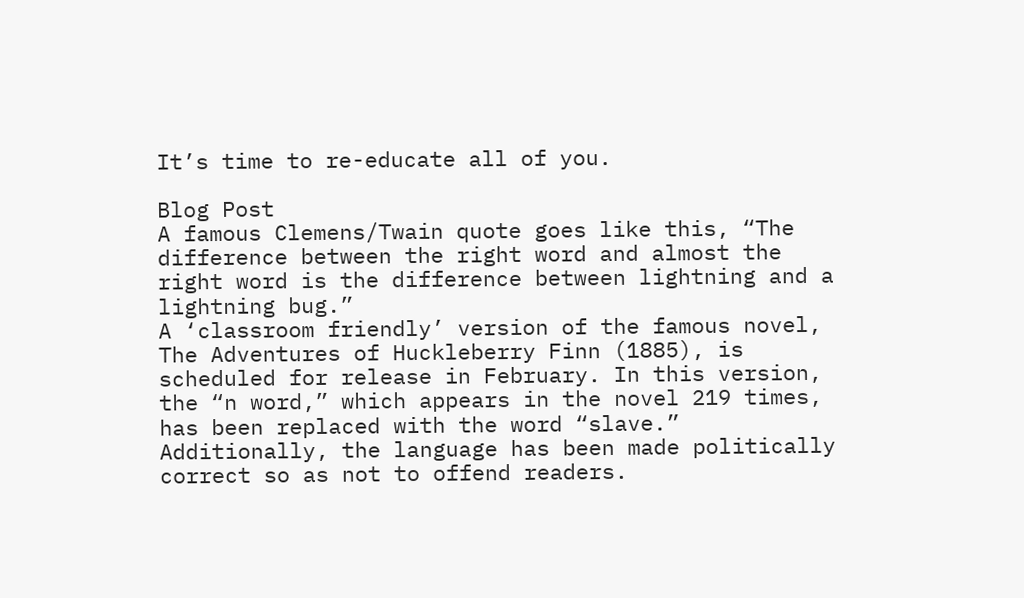It’s time to re-educate all of you.

Blog Post
A famous Clemens/Twain quote goes like this, “The difference between the right word and almost the right word is the difference between lightning and a lightning bug.”
A ‘classroom friendly’ version of the famous novel, The Adventures of Huckleberry Finn (1885), is scheduled for release in February. In this version, the “n word,” which appears in the novel 219 times, has been replaced with the word “slave.” Additionally, the language has been made politically correct so as not to offend readers.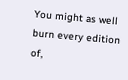You might as well burn every edition of,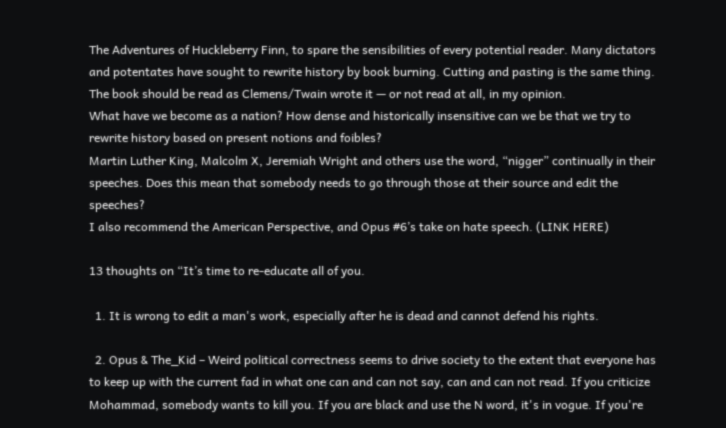The Adventures of Huckleberry Finn, to spare the sensibilities of every potential reader. Many dictators and potentates have sought to rewrite history by book burning. Cutting and pasting is the same thing. The book should be read as Clemens/Twain wrote it — or not read at all, in my opinion.
What have we become as a nation? How dense and historically insensitive can we be that we try to rewrite history based on present notions and foibles?
Martin Luther King, Malcolm X, Jeremiah Wright and others use the word, “nigger” continually in their speeches. Does this mean that somebody needs to go through those at their source and edit the speeches?
I also recommend the American Perspective, and Opus #6’s take on hate speech. (LINK HERE)

13 thoughts on “It’s time to re-educate all of you.

  1. It is wrong to edit a man's work, especially after he is dead and cannot defend his rights.

  2. Opus & The_Kid – Weird political correctness seems to drive society to the extent that everyone has to keep up with the current fad in what one can and can not say, can and can not read. If you criticize Mohammad, somebody wants to kill you. If you are black and use the N word, it's in vogue. If you're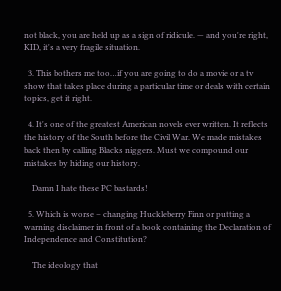not black, you are held up as a sign of ridicule. — and you're right, KID, it's a very fragile situation.

  3. This bothers me too…if you are going to do a movie or a tv show that takes place during a particular time or deals with certain topics, get it right.

  4. It's one of the greatest American novels ever written. It reflects the history of the South before the Civil War. We made mistakes back then by calling Blacks niggers. Must we compound our mistakes by hiding our history.

    Damn I hate these PC bastards!

  5. Which is worse – changing Huckleberry Finn or putting a warning disclaimer in front of a book containing the Declaration of Independence and Constitution?

    The ideology that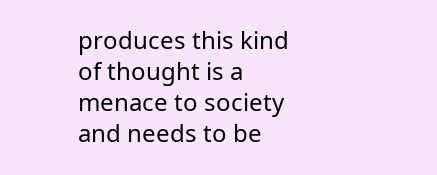produces this kind of thought is a menace to society and needs to be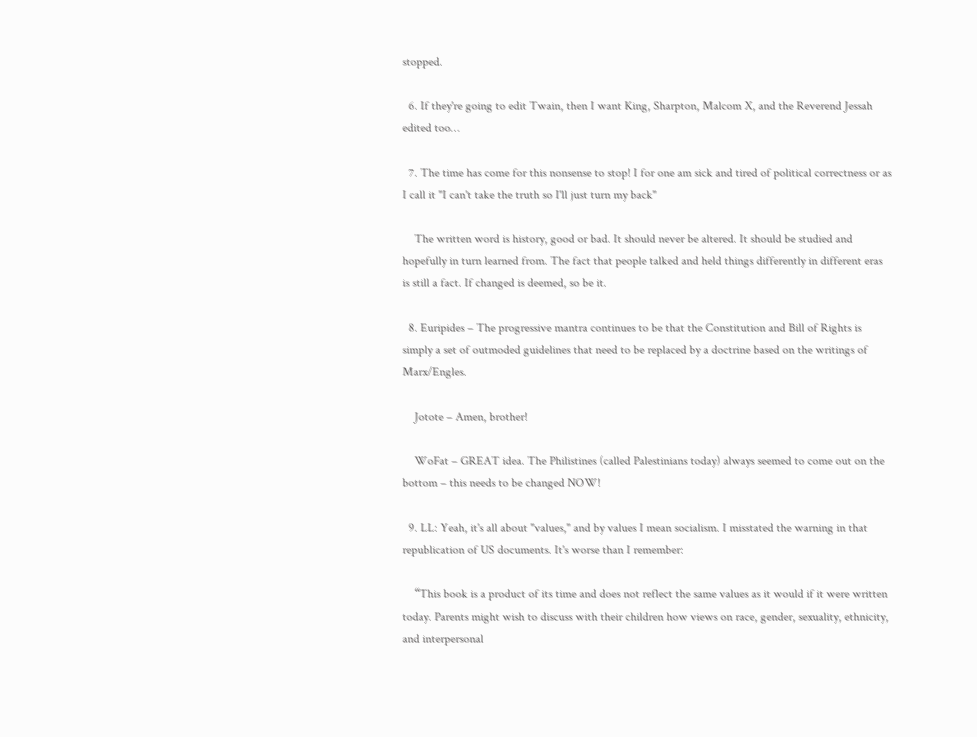stopped.

  6. If they're going to edit Twain, then I want King, Sharpton, Malcom X, and the Reverend Jessah edited too…

  7. The time has come for this nonsense to stop! I for one am sick and tired of political correctness or as I call it "I can't take the truth so I'll just turn my back"

    The written word is history, good or bad. It should never be altered. It should be studied and hopefully in turn learned from. The fact that people talked and held things differently in different eras is still a fact. If changed is deemed, so be it.

  8. Euripides – The progressive mantra continues to be that the Constitution and Bill of Rights is simply a set of outmoded guidelines that need to be replaced by a doctrine based on the writings of Marx/Engles.

    Jotote – Amen, brother!

    WoFat – GREAT idea. The Philistines (called Palestinians today) always seemed to come out on the bottom – this needs to be changed NOW!

  9. LL: Yeah, it's all about "values," and by values I mean socialism. I misstated the warning in that republication of US documents. It's worse than I remember:

    “This book is a product of its time and does not reflect the same values as it would if it were written today. Parents might wish to discuss with their children how views on race, gender, sexuality, ethnicity, and interpersonal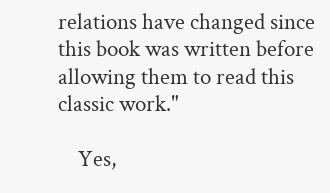relations have changed since this book was written before allowing them to read this classic work."

    Yes,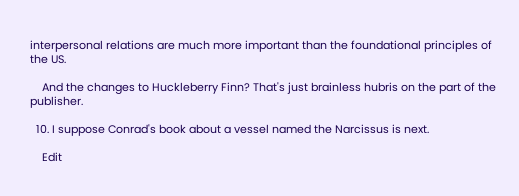interpersonal relations are much more important than the foundational principles of the US.

    And the changes to Huckleberry Finn? That's just brainless hubris on the part of the publisher.

  10. I suppose Conrad's book about a vessel named the Narcissus is next.

    Edit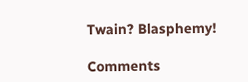Twain? Blasphemy!

Comments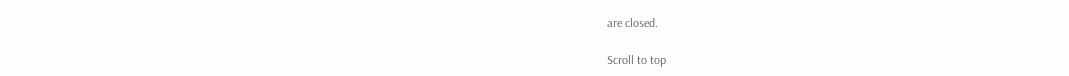are closed.

Scroll to top